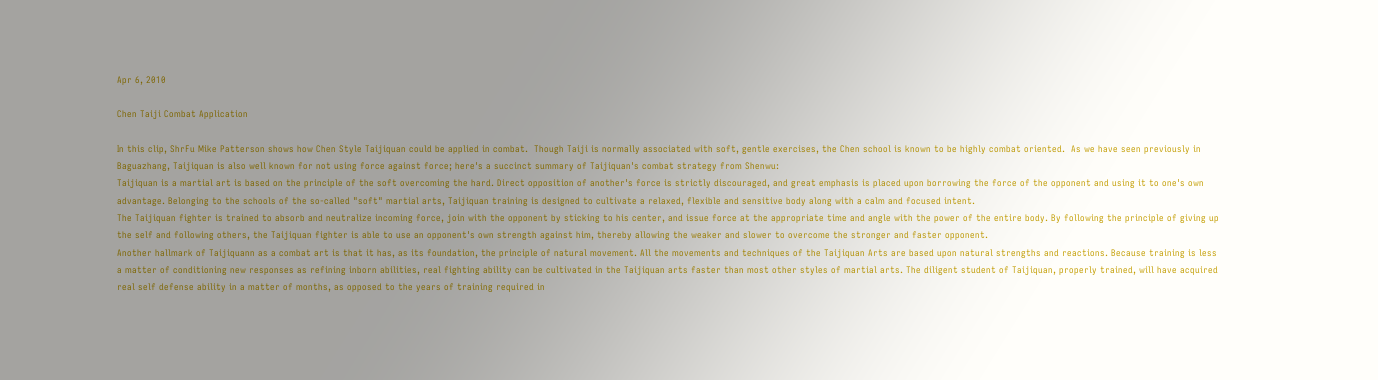Apr 6, 2010

Chen Taiji Combat Application

In this clip, ShrFu Mike Patterson shows how Chen Style Taijiquan could be applied in combat.  Though Taiji is normally associated with soft, gentle exercises, the Chen school is known to be highly combat oriented.  As we have seen previously in Baguazhang, Taijiquan is also well known for not using force against force; here's a succinct summary of Taijiquan's combat strategy from Shenwu:
Taijiquan is a martial art is based on the principle of the soft overcoming the hard. Direct opposition of another's force is strictly discouraged, and great emphasis is placed upon borrowing the force of the opponent and using it to one's own advantage. Belonging to the schools of the so-called "soft" martial arts, Taijiquan training is designed to cultivate a relaxed, flexible and sensitive body along with a calm and focused intent.
The Taijiquan fighter is trained to absorb and neutralize incoming force, join with the opponent by sticking to his center, and issue force at the appropriate time and angle with the power of the entire body. By following the principle of giving up the self and following others, the Taijiquan fighter is able to use an opponent's own strength against him, thereby allowing the weaker and slower to overcome the stronger and faster opponent.
Another hallmark of Taijiquann as a combat art is that it has, as its foundation, the principle of natural movement. All the movements and techniques of the Taijiquan Arts are based upon natural strengths and reactions. Because training is less a matter of conditioning new responses as refining inborn abilities, real fighting ability can be cultivated in the Taijiquan arts faster than most other styles of martial arts. The diligent student of Taijiquan, properly trained, will have acquired real self defense ability in a matter of months, as opposed to the years of training required in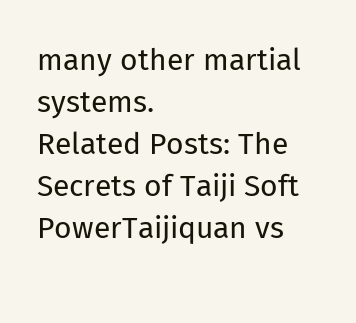many other martial systems.
Related Posts: The Secrets of Taiji Soft PowerTaijiquan vs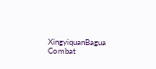XingyiquanBagua Combat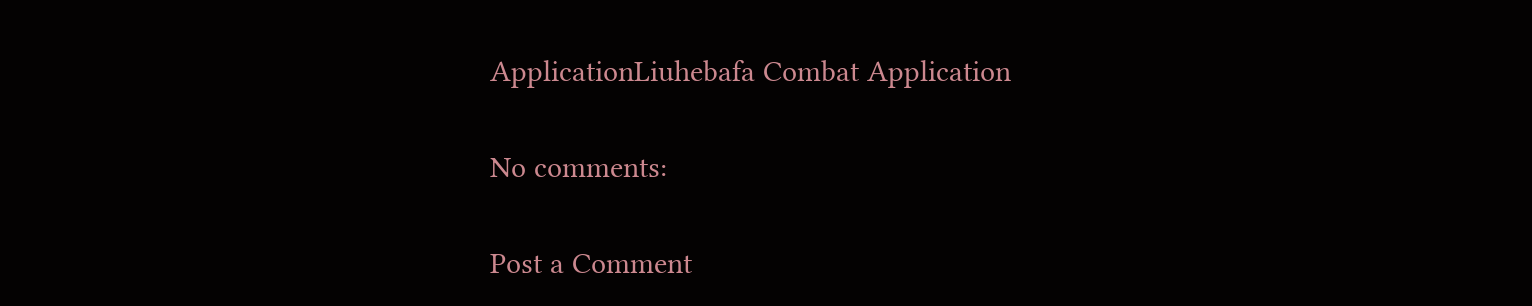ApplicationLiuhebafa Combat Application

No comments:

Post a Comment